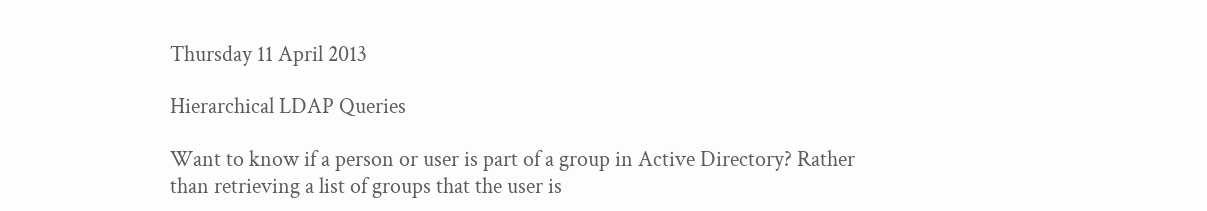Thursday 11 April 2013

Hierarchical LDAP Queries

Want to know if a person or user is part of a group in Active Directory? Rather than retrieving a list of groups that the user is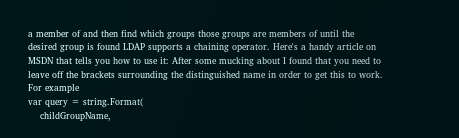a member of and then find which groups those groups are members of until the desired group is found LDAP supports a chaining operator. Here's a handy article on MSDN that tells you how to use it: After some mucking about I found that you need to leave off the brackets surrounding the distinguished name in order to get this to work. For example
var query = string.Format(
    childGroupName,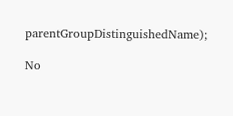parentGroupDistinguishedName);

No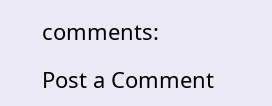comments:

Post a Comment